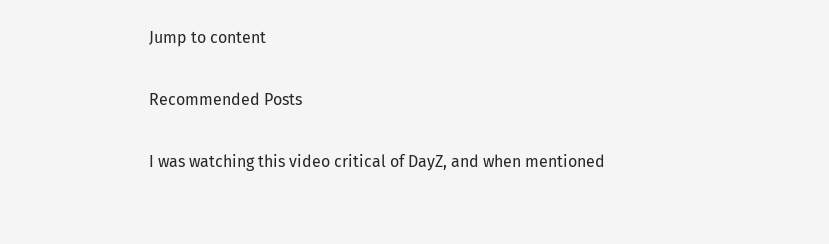Jump to content

Recommended Posts

I was watching this video critical of DayZ, and when mentioned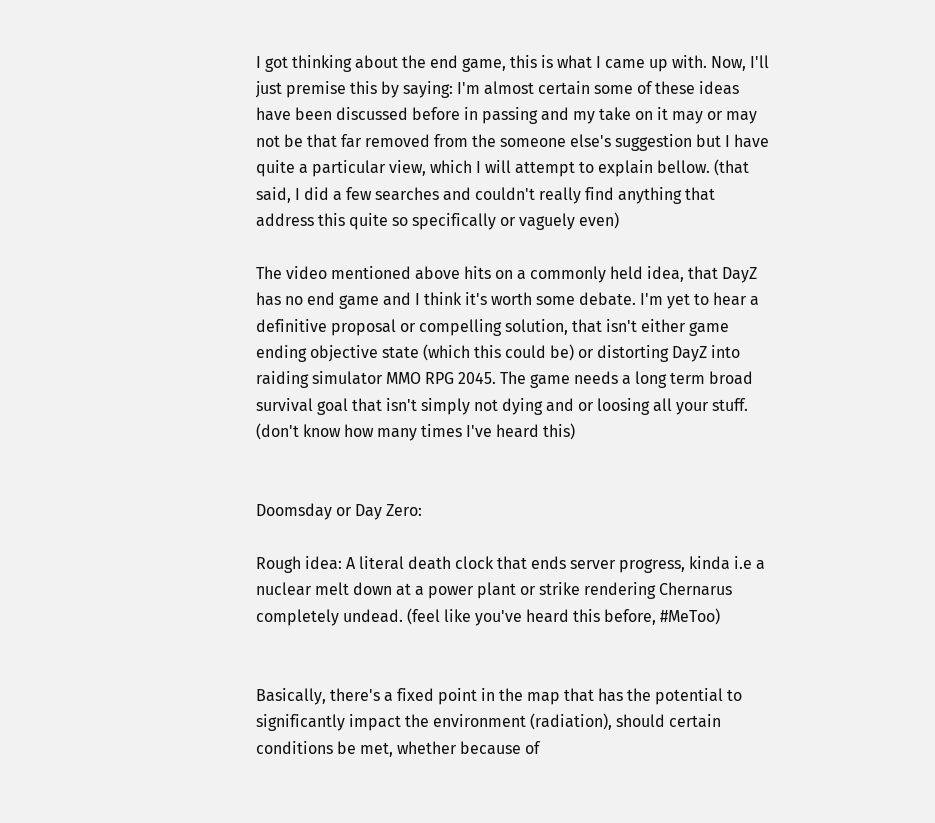I got thinking about the end game, this is what I came up with. Now, I'll just premise this by saying: I'm almost certain some of these ideas have been discussed before in passing and my take on it may or may not be that far removed from the someone else's suggestion but I have quite a particular view, which I will attempt to explain bellow. (that said, I did a few searches and couldn't really find anything that address this quite so specifically or vaguely even)

The video mentioned above hits on a commonly held idea, that DayZ has no end game and I think it's worth some debate. I'm yet to hear a definitive proposal or compelling solution, that isn't either game ending objective state (which this could be) or distorting DayZ into raiding simulator MMO RPG 2045. The game needs a long term broad survival goal that isn't simply not dying and or loosing all your stuff. (don't know how many times I've heard this)


Doomsday or Day Zero:

Rough idea: A literal death clock that ends server progress, kinda i.e a nuclear melt down at a power plant or strike rendering Chernarus completely undead. (feel like you've heard this before, #MeToo)


Basically, there's a fixed point in the map that has the potential to significantly impact the environment (radiation), should certain conditions be met, whether because of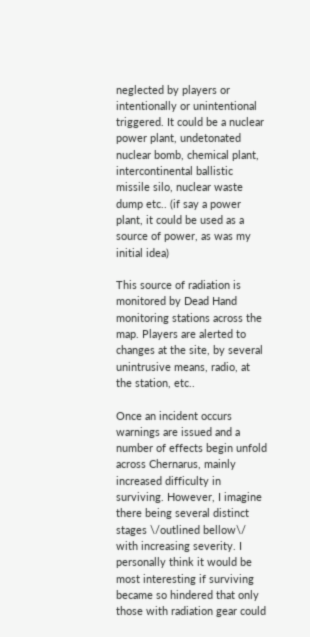neglected by players or intentionally or unintentional triggered. It could be a nuclear power plant, undetonated nuclear bomb, chemical plant, intercontinental ballistic missile silo, nuclear waste dump etc.. (if say a power plant, it could be used as a source of power, as was my initial idea)

This source of radiation is monitored by Dead Hand monitoring stations across the map. Players are alerted to changes at the site, by several unintrusive means, radio, at the station, etc..

Once an incident occurs warnings are issued and a number of effects begin unfold across Chernarus, mainly increased difficulty in surviving. However, I imagine there being several distinct stages \/outlined bellow\/ with increasing severity. I personally think it would be most interesting if surviving became so hindered that only those with radiation gear could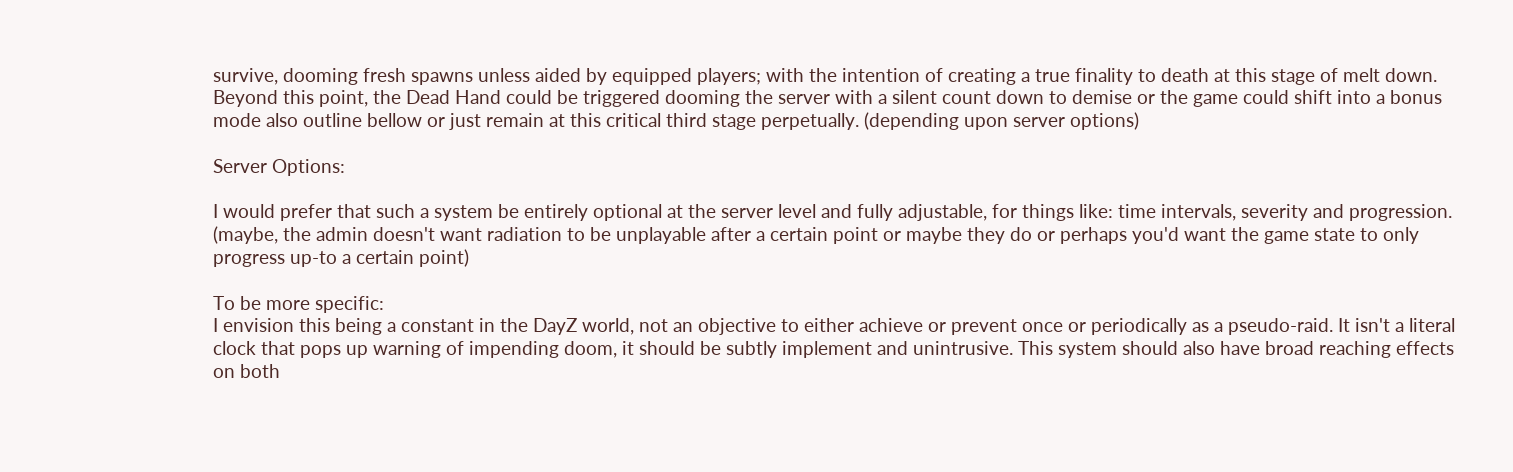survive, dooming fresh spawns unless aided by equipped players; with the intention of creating a true finality to death at this stage of melt down. Beyond this point, the Dead Hand could be triggered dooming the server with a silent count down to demise or the game could shift into a bonus mode also outline bellow or just remain at this critical third stage perpetually. (depending upon server options)

Server Options:

I would prefer that such a system be entirely optional at the server level and fully adjustable, for things like: time intervals, severity and progression. (maybe, the admin doesn't want radiation to be unplayable after a certain point or maybe they do or perhaps you'd want the game state to only progress up-to a certain point)

To be more specific:
I envision this being a constant in the DayZ world, not an objective to either achieve or prevent once or periodically as a pseudo-raid. It isn't a literal clock that pops up warning of impending doom, it should be subtly implement and unintrusive. This system should also have broad reaching effects on both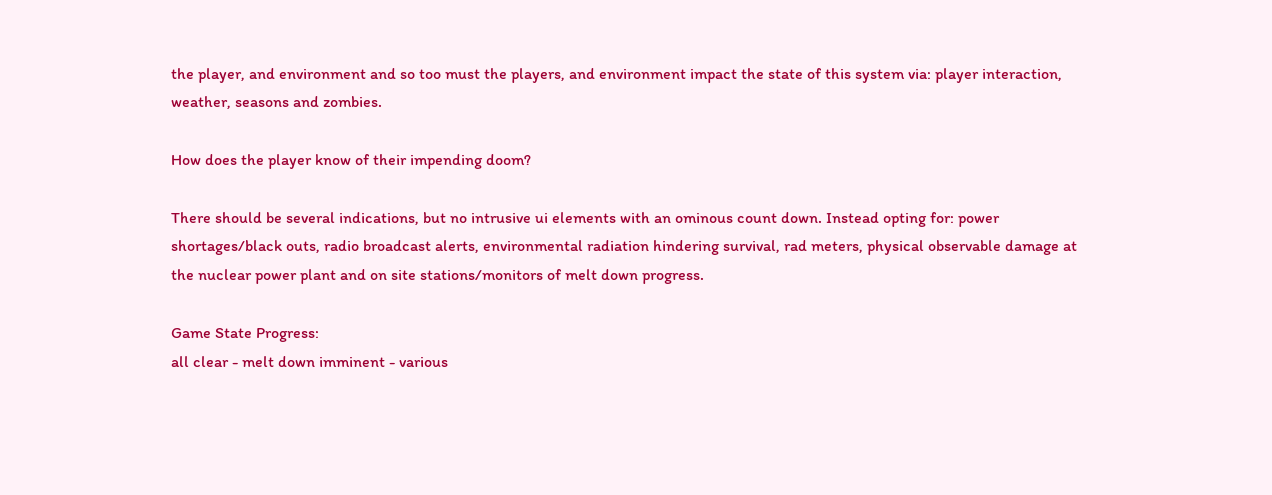the player, and environment and so too must the players, and environment impact the state of this system via: player interaction, weather, seasons and zombies.

How does the player know of their impending doom?

There should be several indications, but no intrusive ui elements with an ominous count down. Instead opting for: power shortages/black outs, radio broadcast alerts, environmental radiation hindering survival, rad meters, physical observable damage at the nuclear power plant and on site stations/monitors of melt down progress.

Game State Progress:
all clear - melt down imminent - various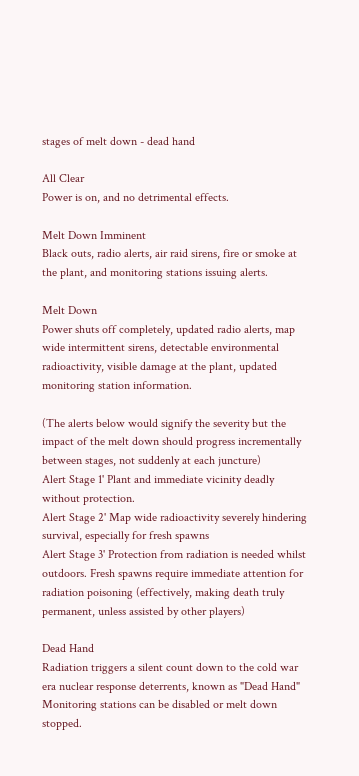stages of melt down - dead hand

All Clear
Power is on, and no detrimental effects.

Melt Down Imminent
Black outs, radio alerts, air raid sirens, fire or smoke at the plant, and monitoring stations issuing alerts.

Melt Down
Power shuts off completely, updated radio alerts, map wide intermittent sirens, detectable environmental radioactivity, visible damage at the plant, updated monitoring station information.

(The alerts below would signify the severity but the impact of the melt down should progress incrementally between stages, not suddenly at each juncture)
Alert Stage 1' Plant and immediate vicinity deadly without protection.
Alert Stage 2' Map wide radioactivity severely hindering survival, especially for fresh spawns
Alert Stage 3' Protection from radiation is needed whilst outdoors. Fresh spawns require immediate attention for radiation poisoning (effectively, making death truly permanent, unless assisted by other players)

Dead Hand
Radiation triggers a silent count down to the cold war era nuclear response deterrents, known as "Dead Hand" Monitoring stations can be disabled or melt down stopped.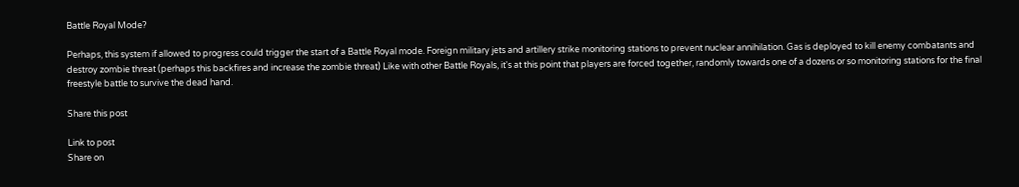Battle Royal Mode?

Perhaps, this system if allowed to progress could trigger the start of a Battle Royal mode. Foreign military jets and artillery strike monitoring stations to prevent nuclear annihilation. Gas is deployed to kill enemy combatants and destroy zombie threat (perhaps this backfires and increase the zombie threat) Like with other Battle Royals, it's at this point that players are forced together, randomly towards one of a dozens or so monitoring stations for the final freestyle battle to survive the dead hand.

Share this post

Link to post
Share on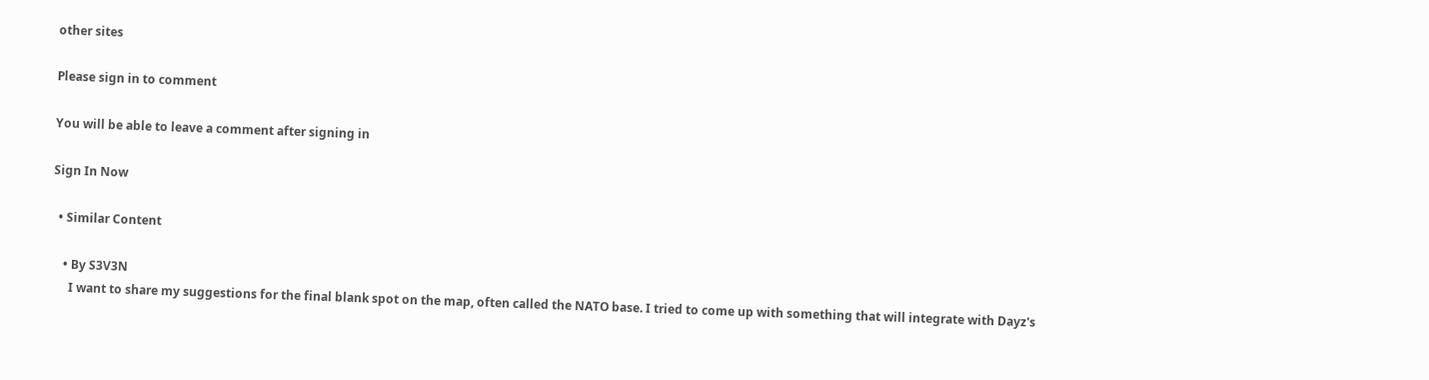other sites

Please sign in to comment

You will be able to leave a comment after signing in

Sign In Now

  • Similar Content

    • By S3V3N
      I want to share my suggestions for the final blank spot on the map, often called the NATO base. I tried to come up with something that will integrate with Dayz's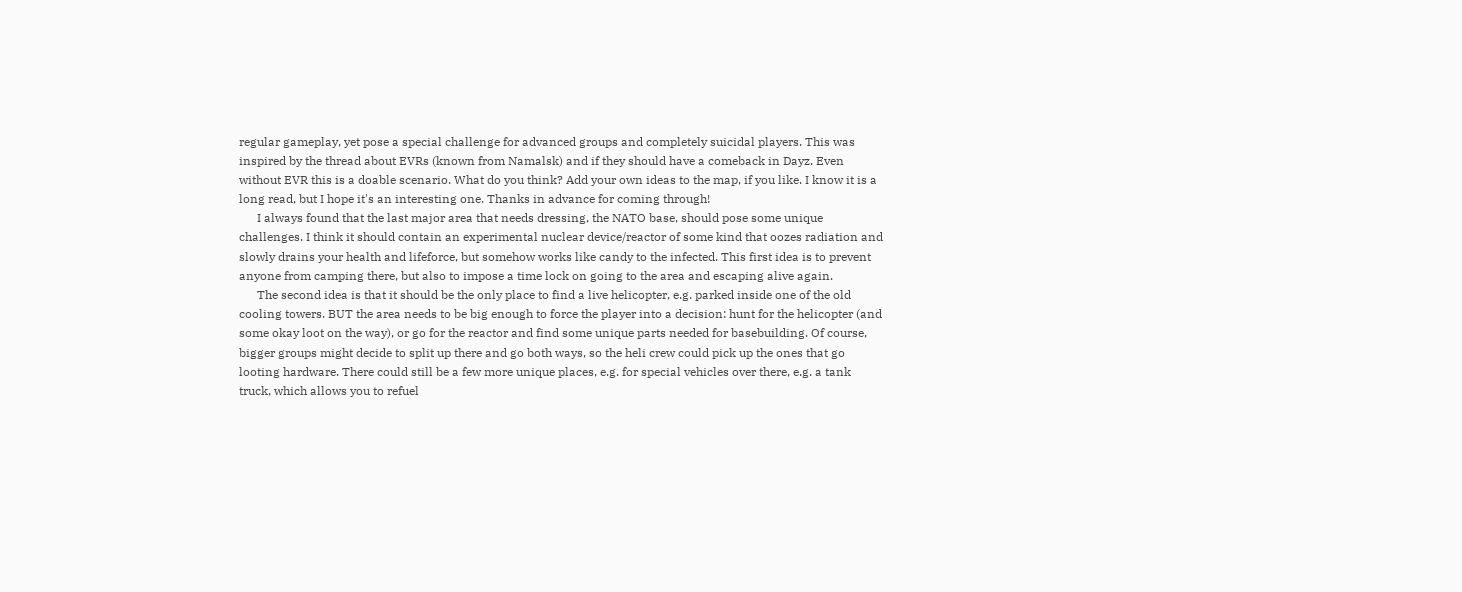regular gameplay, yet pose a special challenge for advanced groups and completely suicidal players. This was inspired by the thread about EVRs (known from Namalsk) and if they should have a comeback in Dayz. Even without EVR this is a doable scenario. What do you think? Add your own ideas to the map, if you like. I know it is a long read, but I hope it's an interesting one. Thanks in advance for coming through!
      I always found that the last major area that needs dressing, the NATO base, should pose some unique challenges. I think it should contain an experimental nuclear device/reactor of some kind that oozes radiation and slowly drains your health and lifeforce, but somehow works like candy to the infected. This first idea is to prevent anyone from camping there, but also to impose a time lock on going to the area and escaping alive again.
      The second idea is that it should be the only place to find a live helicopter, e.g. parked inside one of the old cooling towers. BUT the area needs to be big enough to force the player into a decision: hunt for the helicopter (and some okay loot on the way), or go for the reactor and find some unique parts needed for basebuilding. Of course, bigger groups might decide to split up there and go both ways, so the heli crew could pick up the ones that go looting hardware. There could still be a few more unique places, e.g. for special vehicles over there, e.g. a tank truck, which allows you to refuel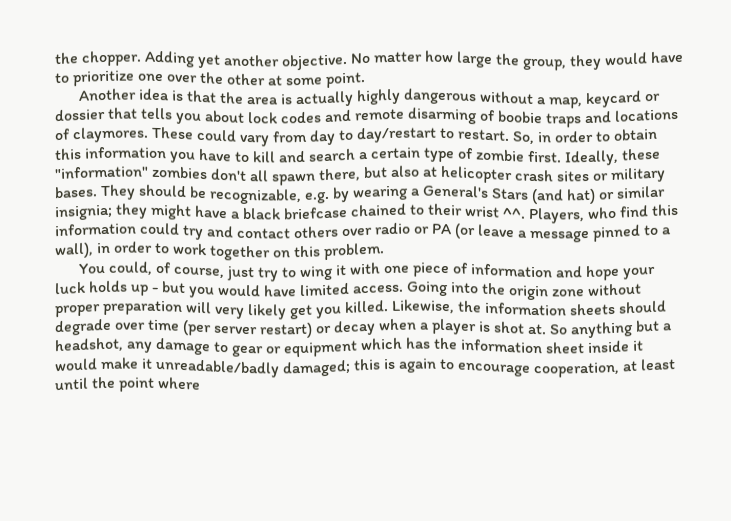the chopper. Adding yet another objective. No matter how large the group, they would have to prioritize one over the other at some point.
      Another idea is that the area is actually highly dangerous without a map, keycard or dossier that tells you about lock codes and remote disarming of boobie traps and locations of claymores. These could vary from day to day/restart to restart. So, in order to obtain this information you have to kill and search a certain type of zombie first. Ideally, these "information" zombies don't all spawn there, but also at helicopter crash sites or military bases. They should be recognizable, e.g. by wearing a General's Stars (and hat) or similar insignia; they might have a black briefcase chained to their wrist ^^. Players, who find this information could try and contact others over radio or PA (or leave a message pinned to a wall), in order to work together on this problem.
      You could, of course, just try to wing it with one piece of information and hope your luck holds up - but you would have limited access. Going into the origin zone without proper preparation will very likely get you killed. Likewise, the information sheets should degrade over time (per server restart) or decay when a player is shot at. So anything but a headshot, any damage to gear or equipment which has the information sheet inside it would make it unreadable/badly damaged; this is again to encourage cooperation, at least until the point where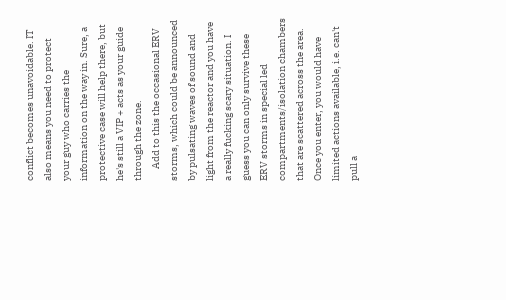conflict becomes unavoidable. IT also means you need to protect your guy who carries the information on the way in. Sure, a protective case will help there, but he's still a VIP + acts as your guide through the zone.
      Add to this the occasional ERV storms, which could be announced by pulsating waves of sound and light from the reactor and you have a really fucking scary situation. I guess you can only survive these ERV storms in special led compartments/isolation chambers that are scattered across the area. Once you enter, you would have limited actions available, i.e. can't pull a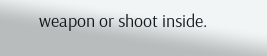weapon or shoot inside.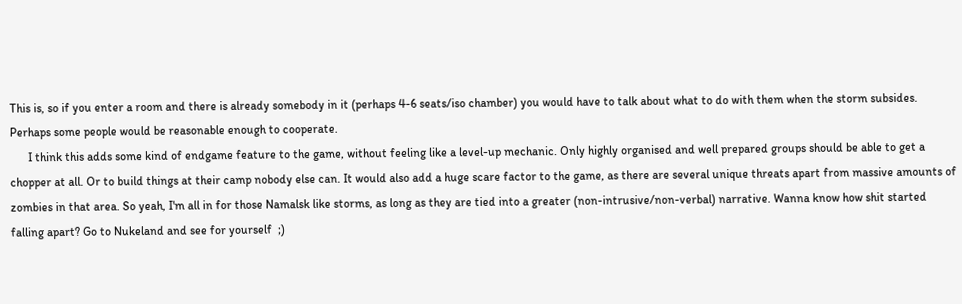This is, so if you enter a room and there is already somebody in it (perhaps 4-6 seats/iso chamber) you would have to talk about what to do with them when the storm subsides. Perhaps some people would be reasonable enough to cooperate.
      I think this adds some kind of endgame feature to the game, without feeling like a level-up mechanic. Only highly organised and well prepared groups should be able to get a chopper at all. Or to build things at their camp nobody else can. It would also add a huge scare factor to the game, as there are several unique threats apart from massive amounts of zombies in that area. So yeah, I'm all in for those Namalsk like storms, as long as they are tied into a greater (non-intrusive/non-verbal) narrative. Wanna know how shit started falling apart? Go to Nukeland and see for yourself  ;)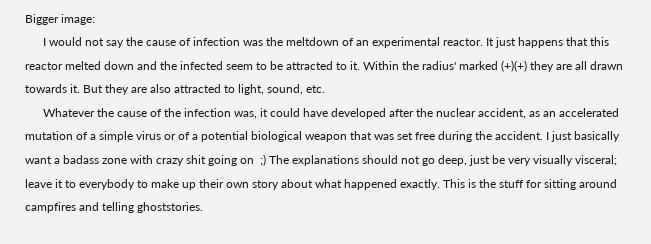Bigger image:
      I would not say the cause of infection was the meltdown of an experimental reactor. It just happens that this reactor melted down and the infected seem to be attracted to it. Within the radius' marked (+)(+) they are all drawn towards it. But they are also attracted to light, sound, etc.
      Whatever the cause of the infection was, it could have developed after the nuclear accident, as an accelerated mutation of a simple virus or of a potential biological weapon that was set free during the accident. I just basically want a badass zone with crazy shit going on  ;) The explanations should not go deep, just be very visually visceral; leave it to everybody to make up their own story about what happened exactly. This is the stuff for sitting around campfires and telling ghoststories.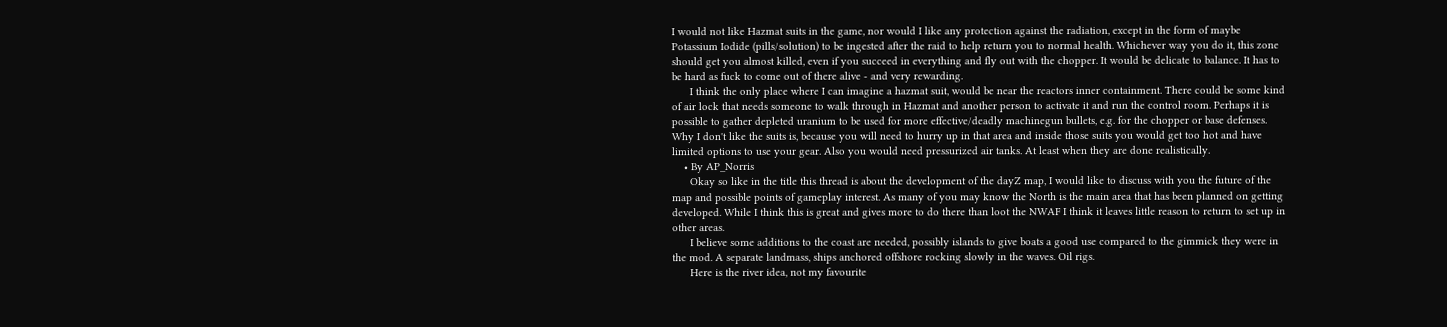I would not like Hazmat suits in the game, nor would I like any protection against the radiation, except in the form of maybe Potassium Iodide (pills/solution) to be ingested after the raid to help return you to normal health. Whichever way you do it, this zone should get you almost killed, even if you succeed in everything and fly out with the chopper. It would be delicate to balance. It has to be hard as fuck to come out of there alive - and very rewarding.
      I think the only place where I can imagine a hazmat suit, would be near the reactors inner containment. There could be some kind of air lock that needs someone to walk through in Hazmat and another person to activate it and run the control room. Perhaps it is possible to gather depleted uranium to be used for more effective/deadly machinegun bullets, e.g. for the chopper or base defenses. Why I don't like the suits is, because you will need to hurry up in that area and inside those suits you would get too hot and have limited options to use your gear. Also you would need pressurized air tanks. At least when they are done realistically.
    • By AP_Norris
      Okay so like in the title this thread is about the development of the dayZ map, I would like to discuss with you the future of the map and possible points of gameplay interest. As many of you may know the North is the main area that has been planned on getting developed. While I think this is great and gives more to do there than loot the NWAF I think it leaves little reason to return to set up in other areas.
      I believe some additions to the coast are needed, possibly islands to give boats a good use compared to the gimmick they were in the mod. A separate landmass, ships anchored offshore rocking slowly in the waves. Oil rigs.
      Here is the river idea, not my favourite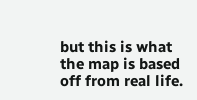but this is what the map is based off from real life.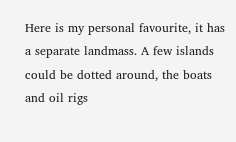Here is my personal favourite, it has a separate landmass. A few islands could be dotted around, the boats and oil rigs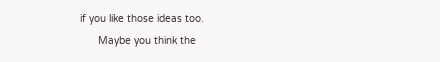if you like those ideas too.
      Maybe you think the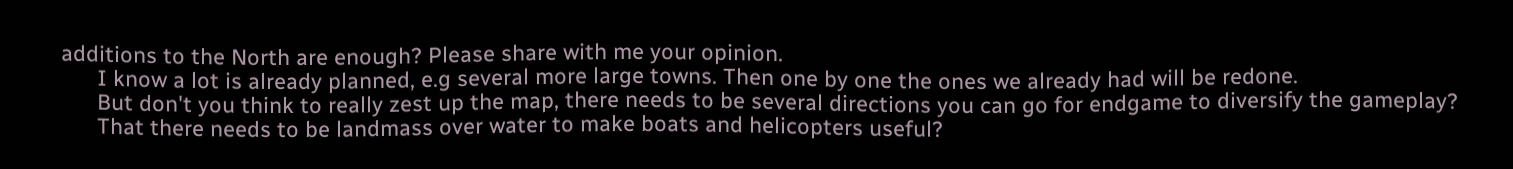additions to the North are enough? Please share with me your opinion.
      I know a lot is already planned, e.g several more large towns. Then one by one the ones we already had will be redone.
      But don't you think to really zest up the map, there needs to be several directions you can go for endgame to diversify the gameplay?
      That there needs to be landmass over water to make boats and helicopters useful?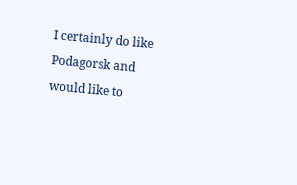I certainly do like Podagorsk and would like to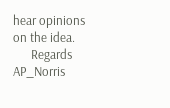hear opinions on the idea.
      Regards AP_Norris